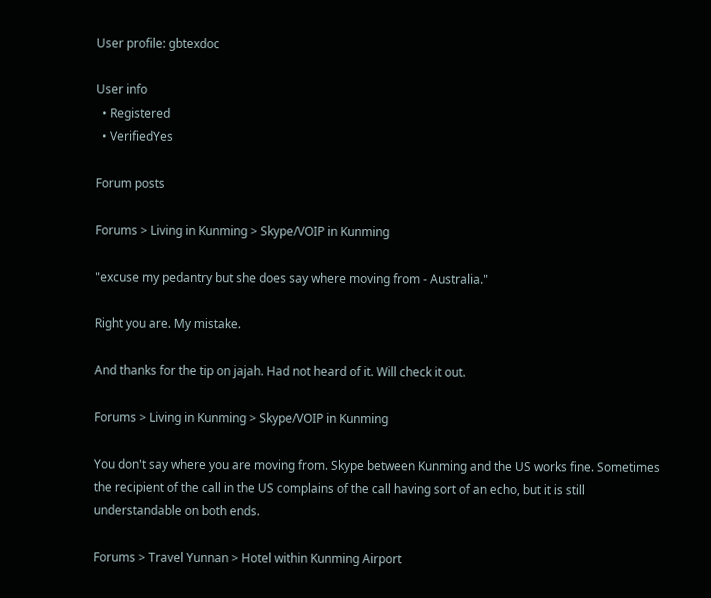User profile: gbtexdoc

User info
  • Registered
  • VerifiedYes

Forum posts

Forums > Living in Kunming > Skype/VOIP in Kunming

"excuse my pedantry but she does say where moving from - Australia."

Right you are. My mistake.

And thanks for the tip on jajah. Had not heard of it. Will check it out.

Forums > Living in Kunming > Skype/VOIP in Kunming

You don't say where you are moving from. Skype between Kunming and the US works fine. Sometimes the recipient of the call in the US complains of the call having sort of an echo, but it is still understandable on both ends.

Forums > Travel Yunnan > Hotel within Kunming Airport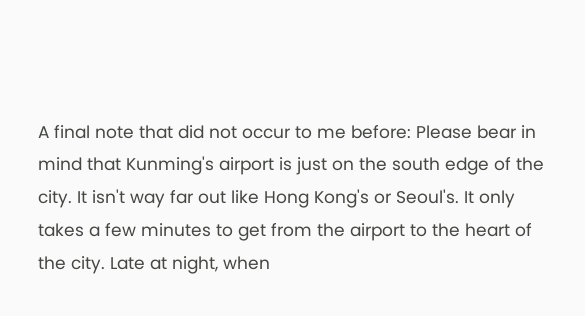A final note that did not occur to me before: Please bear in mind that Kunming's airport is just on the south edge of the city. It isn't way far out like Hong Kong's or Seoul's. It only takes a few minutes to get from the airport to the heart of the city. Late at night, when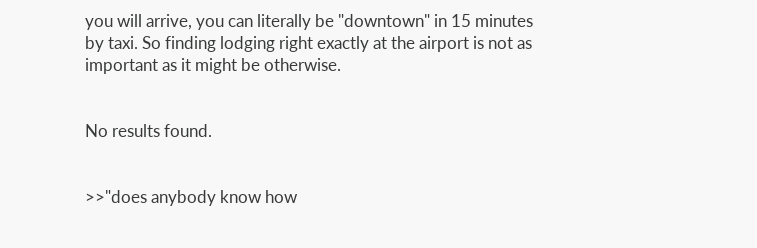you will arrive, you can literally be "downtown" in 15 minutes by taxi. So finding lodging right exactly at the airport is not as important as it might be otherwise.


No results found.


>>"does anybody know how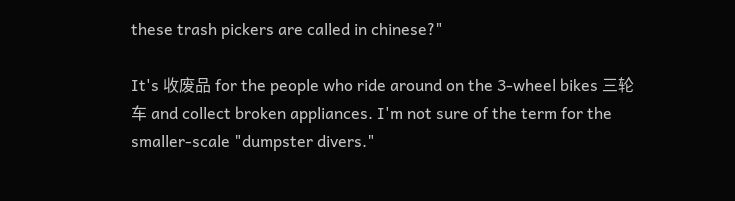these trash pickers are called in chinese?"

It's 收废品 for the people who ride around on the 3-wheel bikes 三轮车 and collect broken appliances. I'm not sure of the term for the smaller-scale "dumpster divers."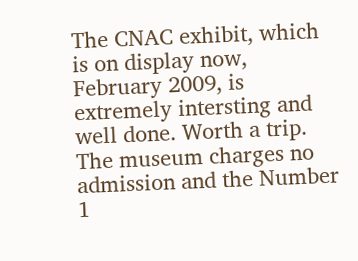The CNAC exhibit, which is on display now, February 2009, is extremely intersting and well done. Worth a trip. The museum charges no admission and the Number 1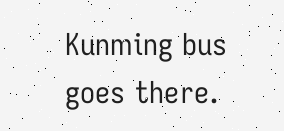Kunming bus goes there.